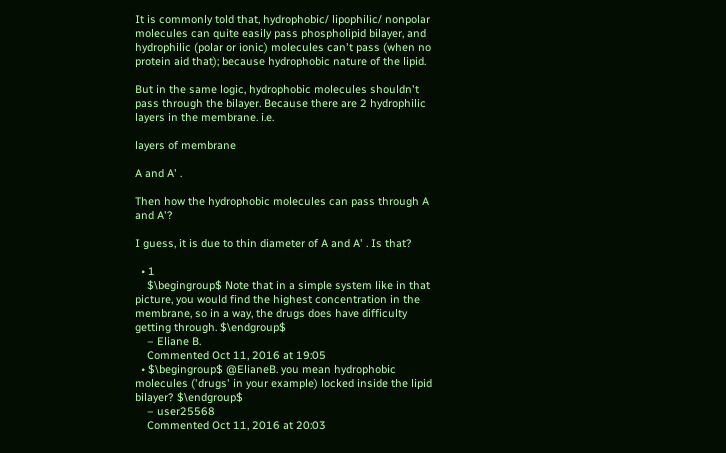It is commonly told that, hydrophobic/ lipophilic/ nonpolar molecules can quite easily pass phospholipid bilayer, and hydrophilic (polar or ionic) molecules can't pass (when no protein aid that); because hydrophobic nature of the lipid.

But in the same logic, hydrophobic molecules shouldn't pass through the bilayer. Because there are 2 hydrophilic layers in the membrane. i.e.

layers of membrane

A and A' .

Then how the hydrophobic molecules can pass through A and A'?

I guess, it is due to thin diameter of A and A' . Is that?

  • 1
    $\begingroup$ Note that in a simple system like in that picture, you would find the highest concentration in the membrane, so in a way, the drugs does have difficulty getting through. $\endgroup$
    – Eliane B.
    Commented Oct 11, 2016 at 19:05
  • $\begingroup$ @ElianeB. you mean hydrophobic molecules ('drugs' in your example) locked inside the lipid bilayer? $\endgroup$
    – user25568
    Commented Oct 11, 2016 at 20:03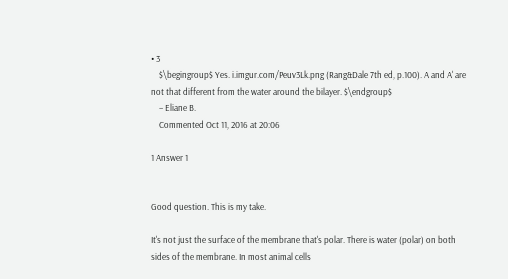• 3
    $\begingroup$ Yes. i.imgur.com/Peuv3Lk.png (Rang&Dale 7th ed, p.100). A and A' are not that different from the water around the bilayer. $\endgroup$
    – Eliane B.
    Commented Oct 11, 2016 at 20:06

1 Answer 1


Good question. This is my take.

It's not just the surface of the membrane that's polar. There is water (polar) on both sides of the membrane. In most animal cells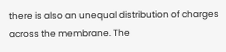there is also an unequal distribution of charges across the membrane. The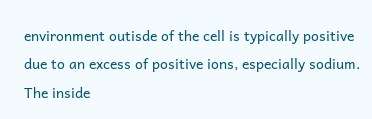environment outisde of the cell is typically positive due to an excess of positive ions, especially sodium. The inside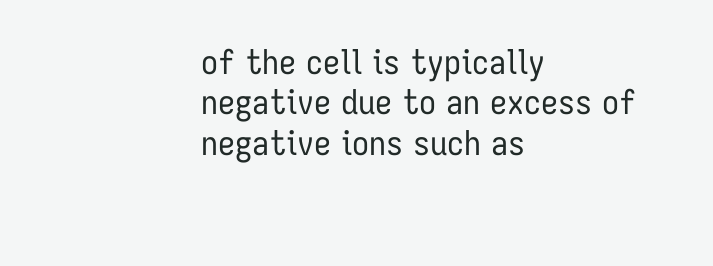of the cell is typically negative due to an excess of negative ions such as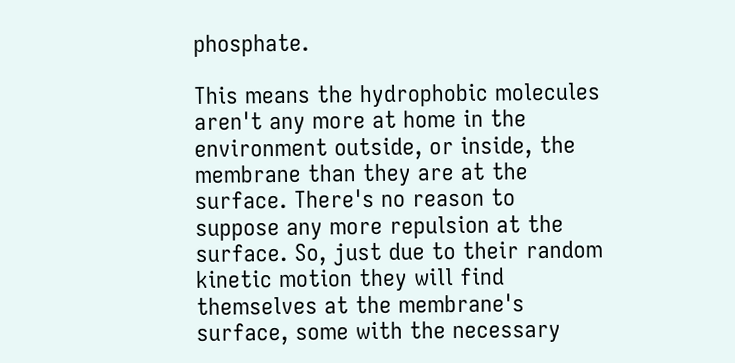phosphate.

This means the hydrophobic molecules aren't any more at home in the environment outside, or inside, the membrane than they are at the surface. There's no reason to suppose any more repulsion at the surface. So, just due to their random kinetic motion they will find themselves at the membrane's surface, some with the necessary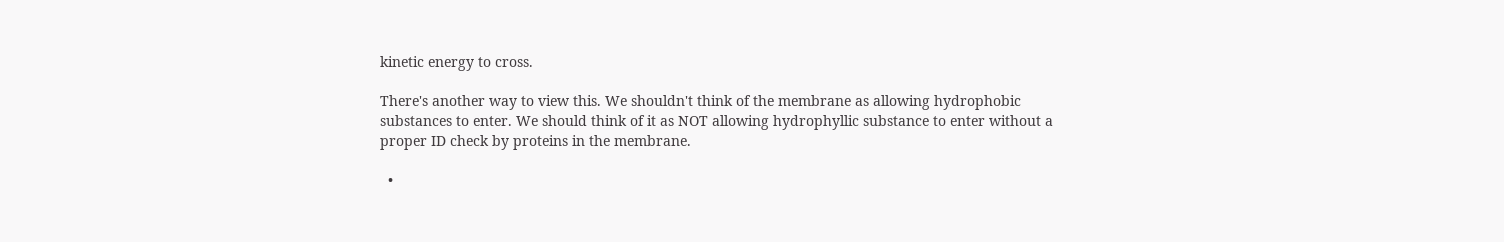kinetic energy to cross.

There's another way to view this. We shouldn't think of the membrane as allowing hydrophobic substances to enter. We should think of it as NOT allowing hydrophyllic substance to enter without a proper ID check by proteins in the membrane.

  •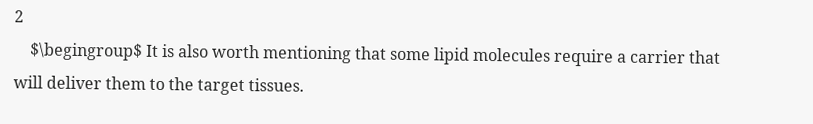2
    $\begingroup$ It is also worth mentioning that some lipid molecules require a carrier that will deliver them to the target tissues.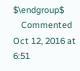$\endgroup$
    Commented Oct 12, 2016 at 6:51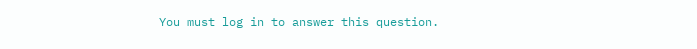You must log in to answer this question.